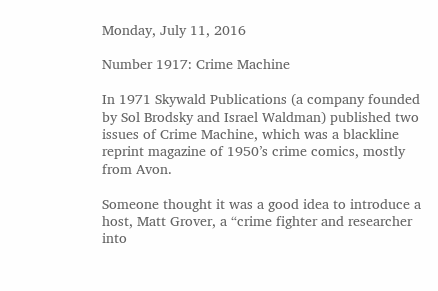Monday, July 11, 2016

Number 1917: Crime Machine

In 1971 Skywald Publications (a company founded by Sol Brodsky and Israel Waldman) published two issues of Crime Machine, which was a blackline reprint magazine of 1950’s crime comics, mostly from Avon.

Someone thought it was a good idea to introduce a host, Matt Grover, a “crime fighter and researcher into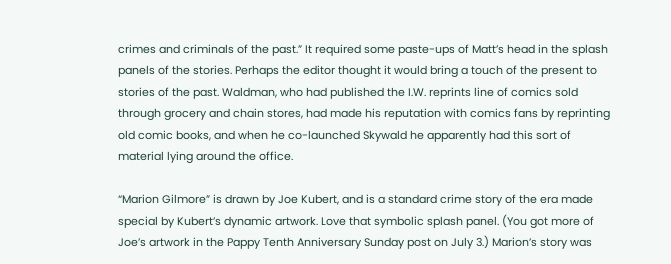crimes and criminals of the past.” It required some paste-ups of Matt’s head in the splash panels of the stories. Perhaps the editor thought it would bring a touch of the present to stories of the past. Waldman, who had published the I.W. reprints line of comics sold through grocery and chain stores, had made his reputation with comics fans by reprinting old comic books, and when he co-launched Skywald he apparently had this sort of material lying around the office.

“Marion Gilmore” is drawn by Joe Kubert, and is a standard crime story of the era made special by Kubert’s dynamic artwork. Love that symbolic splash panel. (You got more of Joe’s artwork in the Pappy Tenth Anniversary Sunday post on July 3.) Marion’s story was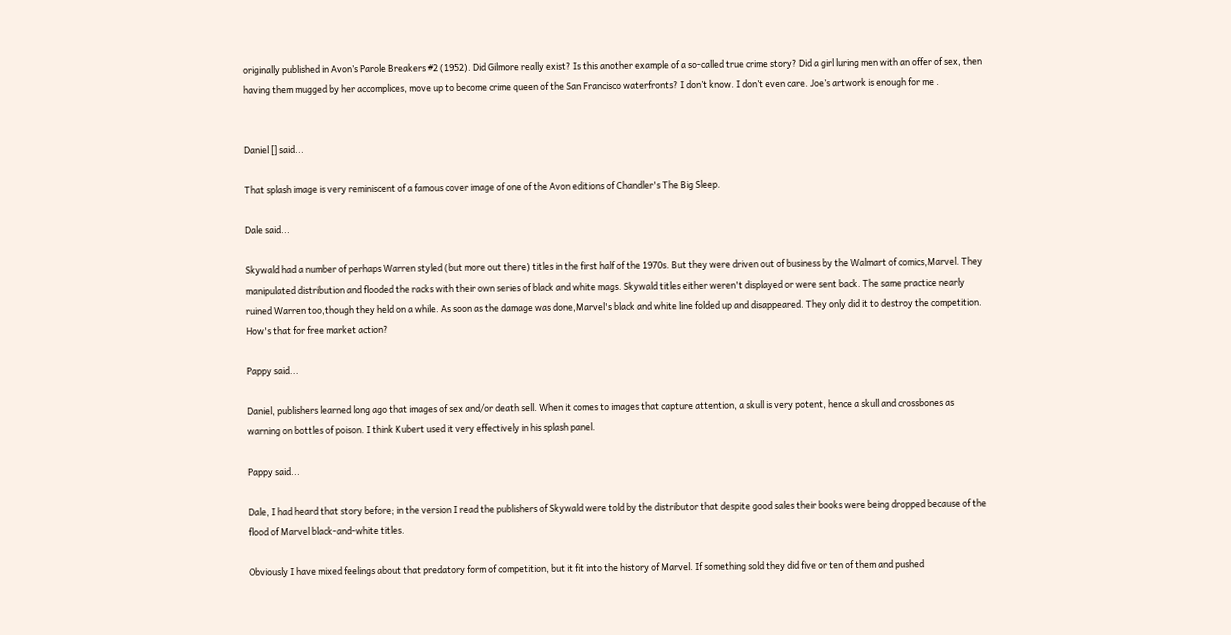originally published in Avon’s Parole Breakers #2 (1952). Did Gilmore really exist? Is this another example of a so-called true crime story? Did a girl luring men with an offer of sex, then having them mugged by her accomplices, move up to become crime queen of the San Francisco waterfronts? I don’t know. I don’t even care. Joe’s artwork is enough for me .


Daniel [] said...

That splash image is very reminiscent of a famous cover image of one of the Avon editions of Chandler's The Big Sleep.

Dale said...

Skywald had a number of perhaps Warren styled (but more out there) titles in the first half of the 1970s. But they were driven out of business by the Walmart of comics,Marvel. They manipulated distribution and flooded the racks with their own series of black and white mags. Skywald titles either weren't displayed or were sent back. The same practice nearly ruined Warren too,though they held on a while. As soon as the damage was done,Marvel's black and white line folded up and disappeared. They only did it to destroy the competition. How's that for free market action?

Pappy said...

Daniel, publishers learned long ago that images of sex and/or death sell. When it comes to images that capture attention, a skull is very potent, hence a skull and crossbones as warning on bottles of poison. I think Kubert used it very effectively in his splash panel.

Pappy said...

Dale, I had heard that story before; in the version I read the publishers of Skywald were told by the distributor that despite good sales their books were being dropped because of the flood of Marvel black-and-white titles.

Obviously I have mixed feelings about that predatory form of competition, but it fit into the history of Marvel. If something sold they did five or ten of them and pushed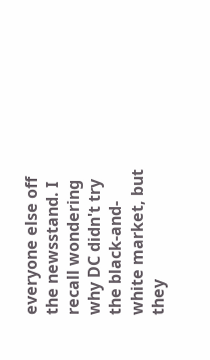everyone else off the newsstand. I recall wondering why DC didn't try the black-and-white market, but they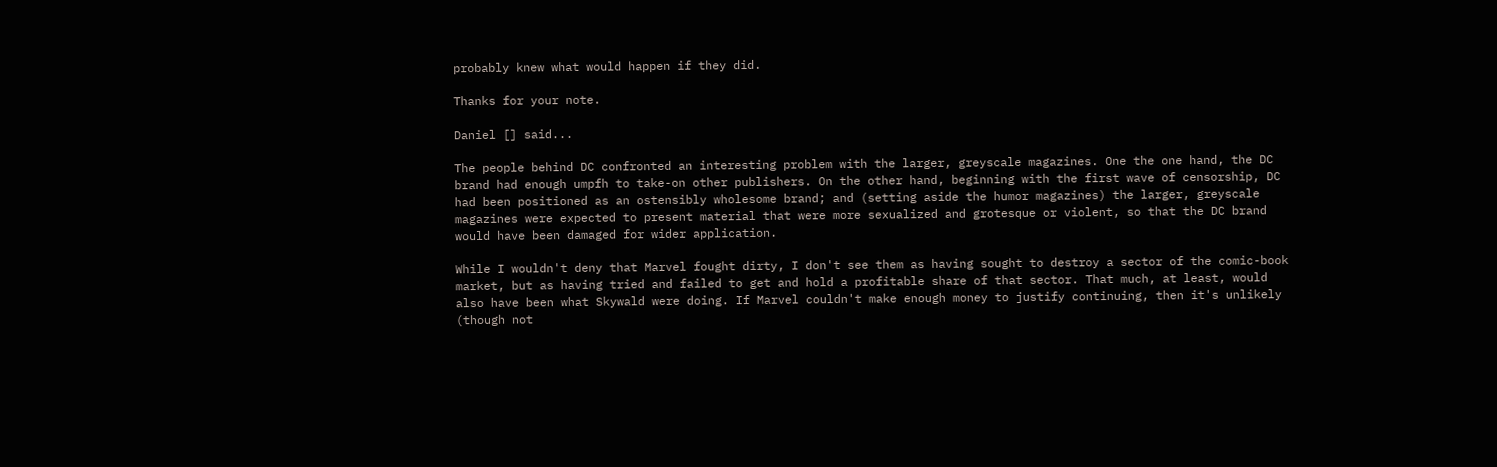probably knew what would happen if they did.

Thanks for your note.

Daniel [] said...

The people behind DC confronted an interesting problem with the larger, greyscale magazines. One the one hand, the DC brand had enough umpfh to take-on other publishers. On the other hand, beginning with the first wave of censorship, DC had been positioned as an ostensibly wholesome brand; and (setting aside the humor magazines) the larger, greyscale magazines were expected to present material that were more sexualized and grotesque or violent, so that the DC brand would have been damaged for wider application.

While I wouldn't deny that Marvel fought dirty, I don't see them as having sought to destroy a sector of the comic-book market, but as having tried and failed to get and hold a profitable share of that sector. That much, at least, would also have been what Skywald were doing. If Marvel couldn't make enough money to justify continuing, then it's unlikely (though not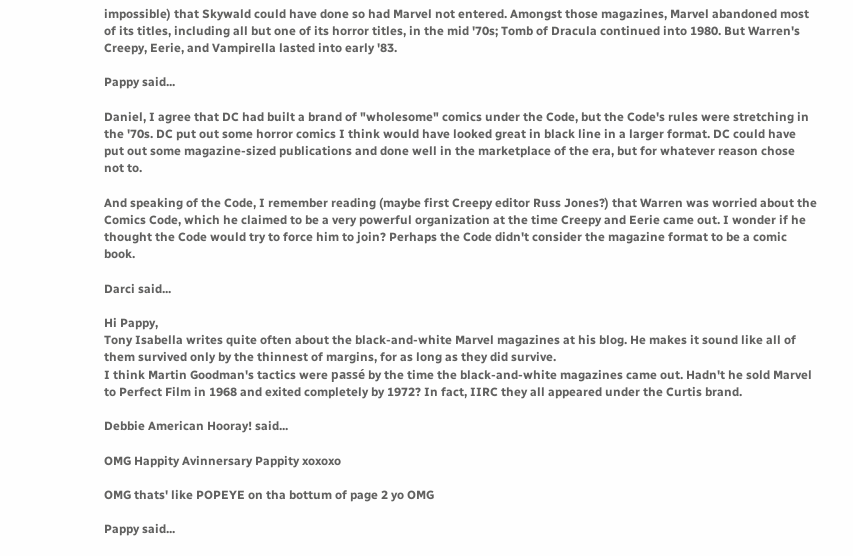impossible) that Skywald could have done so had Marvel not entered. Amongst those magazines, Marvel abandoned most of its titles, including all but one of its horror titles, in the mid '70s; Tomb of Dracula continued into 1980. But Warren's Creepy, Eerie, and Vampirella lasted into early '83.

Pappy said...

Daniel, I agree that DC had built a brand of "wholesome" comics under the Code, but the Code's rules were stretching in the '70s. DC put out some horror comics I think would have looked great in black line in a larger format. DC could have put out some magazine-sized publications and done well in the marketplace of the era, but for whatever reason chose not to.

And speaking of the Code, I remember reading (maybe first Creepy editor Russ Jones?) that Warren was worried about the Comics Code, which he claimed to be a very powerful organization at the time Creepy and Eerie came out. I wonder if he thought the Code would try to force him to join? Perhaps the Code didn't consider the magazine format to be a comic book.

Darci said...

Hi Pappy,
Tony Isabella writes quite often about the black-and-white Marvel magazines at his blog. He makes it sound like all of them survived only by the thinnest of margins, for as long as they did survive.
I think Martin Goodman's tactics were passé by the time the black-and-white magazines came out. Hadn't he sold Marvel to Perfect Film in 1968 and exited completely by 1972? In fact, IIRC they all appeared under the Curtis brand.

Debbie American Hooray! said...

OMG Happity Avinnersary Pappity xoxoxo

OMG thats' like POPEYE on tha bottum of page 2 yo OMG

Pappy said...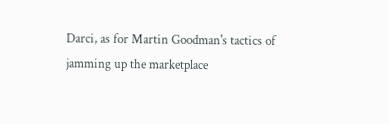Darci, as for Martin Goodman's tactics of jamming up the marketplace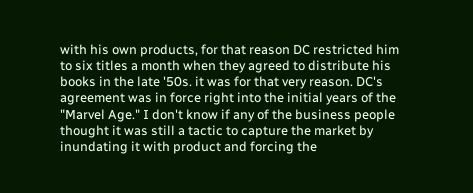with his own products, for that reason DC restricted him to six titles a month when they agreed to distribute his books in the late '50s. it was for that very reason. DC's agreement was in force right into the initial years of the "Marvel Age." I don't know if any of the business people thought it was still a tactic to capture the market by inundating it with product and forcing the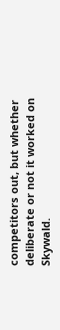competitors out, but whether deliberate or not it worked on Skywald.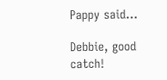Pappy said...

Debbie, good catch!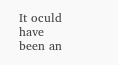It oculd have been an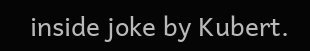inside joke by Kubert.